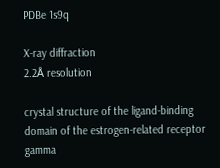PDBe 1s9q

X-ray diffraction
2.2Å resolution

crystal structure of the ligand-binding domain of the estrogen-related receptor gamma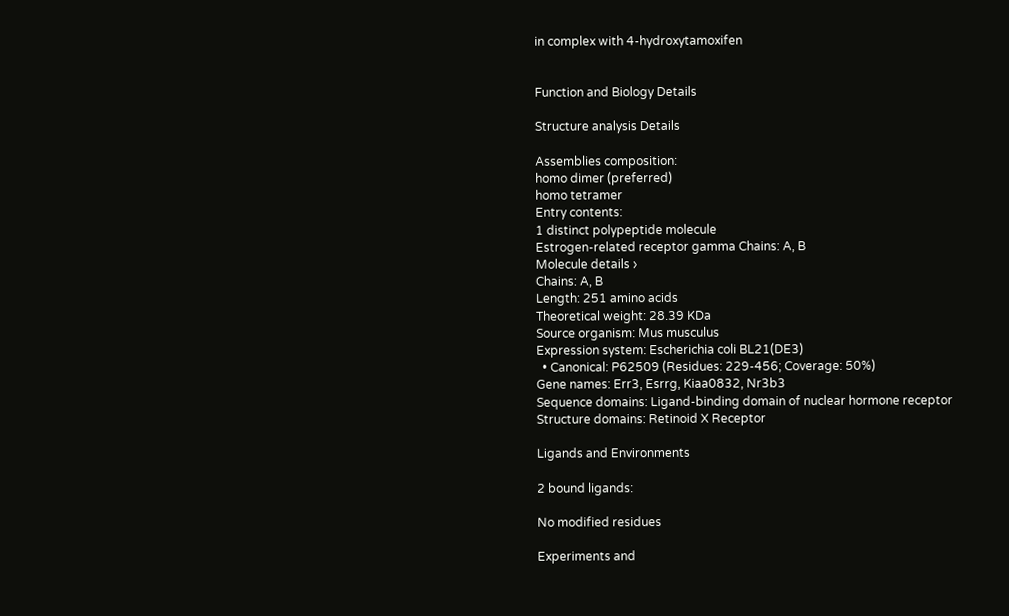in complex with 4-hydroxytamoxifen


Function and Biology Details

Structure analysis Details

Assemblies composition:
homo dimer (preferred)
homo tetramer
Entry contents:
1 distinct polypeptide molecule
Estrogen-related receptor gamma Chains: A, B
Molecule details ›
Chains: A, B
Length: 251 amino acids
Theoretical weight: 28.39 KDa
Source organism: Mus musculus
Expression system: Escherichia coli BL21(DE3)
  • Canonical: P62509 (Residues: 229-456; Coverage: 50%)
Gene names: Err3, Esrrg, Kiaa0832, Nr3b3
Sequence domains: Ligand-binding domain of nuclear hormone receptor
Structure domains: Retinoid X Receptor

Ligands and Environments

2 bound ligands:

No modified residues

Experiments and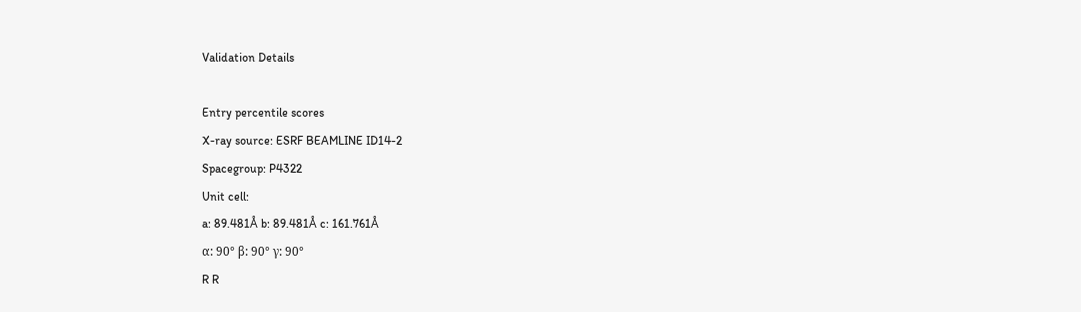Validation Details

Entry percentile scores
X-ray source: ESRF BEAMLINE ID14-2
Spacegroup: P4322
Unit cell:
a: 89.481Å b: 89.481Å c: 161.761Å
α: 90° β: 90° γ: 90°
R R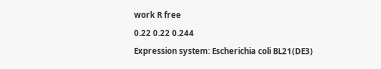work R free
0.22 0.22 0.244
Expression system: Escherichia coli BL21(DE3)